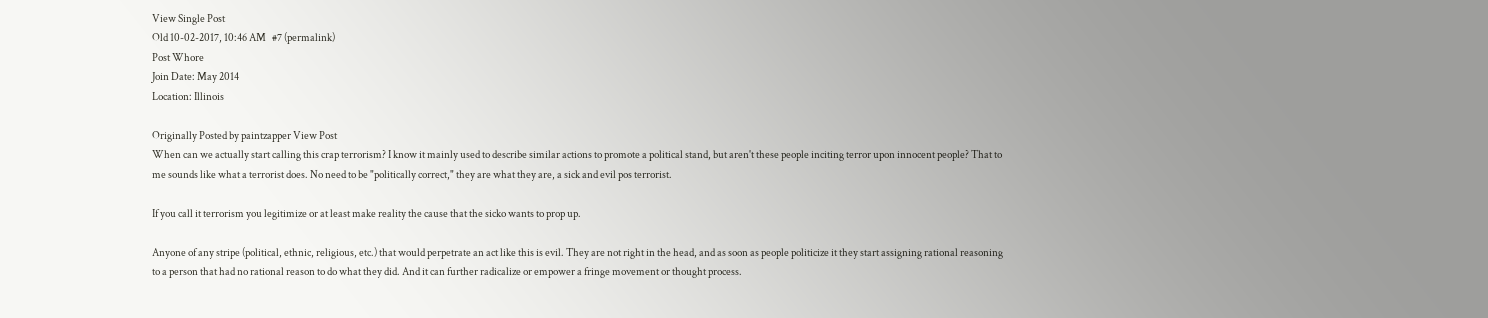View Single Post
Old 10-02-2017, 10:46 AM   #7 (permalink)
Post Whore
Join Date: May 2014
Location: Illinois

Originally Posted by paintzapper View Post
When can we actually start calling this crap terrorism? I know it mainly used to describe similar actions to promote a political stand, but aren't these people inciting terror upon innocent people? That to me sounds like what a terrorist does. No need to be "politically correct," they are what they are, a sick and evil pos terrorist.

If you call it terrorism you legitimize or at least make reality the cause that the sicko wants to prop up.

Anyone of any stripe (political, ethnic, religious, etc.) that would perpetrate an act like this is evil. They are not right in the head, and as soon as people politicize it they start assigning rational reasoning to a person that had no rational reason to do what they did. And it can further radicalize or empower a fringe movement or thought process.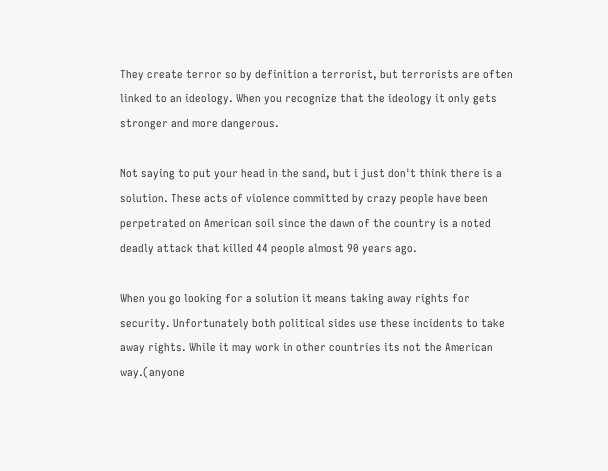They create terror so by definition a terrorist, but terrorists are often linked to an ideology. When you recognize that the ideology it only gets stronger and more dangerous.

Not saying to put your head in the sand, but i just don't think there is a solution. These acts of violence committed by crazy people have been perpetrated on American soil since the dawn of the country is a noted deadly attack that killed 44 people almost 90 years ago.

When you go looking for a solution it means taking away rights for security. Unfortunately both political sides use these incidents to take away rights. While it may work in other countries its not the American way.(anyone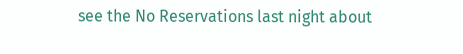see the No Reservations last night about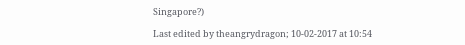Singapore?)

Last edited by theangrydragon; 10-02-2017 at 10:54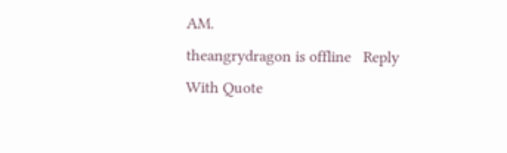AM.
theangrydragon is offline   Reply With Quote